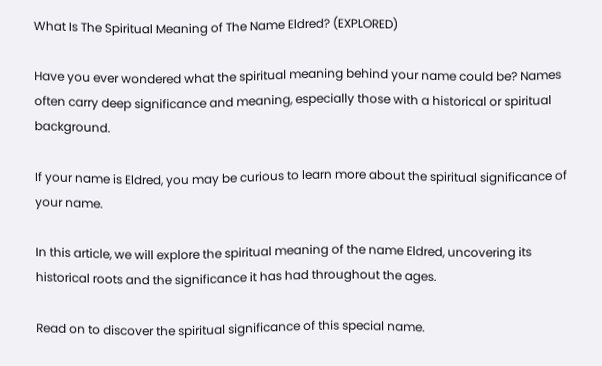What Is The Spiritual Meaning of The Name Eldred? (EXPLORED)

Have you ever wondered what the spiritual meaning behind your name could be? Names often carry deep significance and meaning, especially those with a historical or spiritual background.

If your name is Eldred, you may be curious to learn more about the spiritual significance of your name.

In this article, we will explore the spiritual meaning of the name Eldred, uncovering its historical roots and the significance it has had throughout the ages.

Read on to discover the spiritual significance of this special name.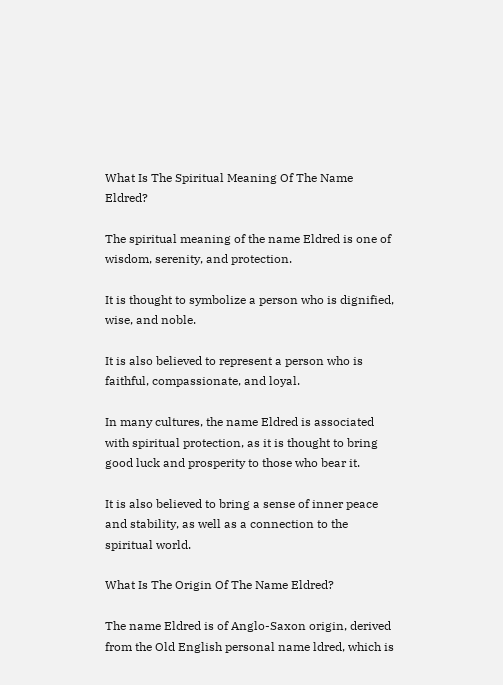What Is The Spiritual Meaning Of The Name Eldred?

The spiritual meaning of the name Eldred is one of wisdom, serenity, and protection.

It is thought to symbolize a person who is dignified, wise, and noble.

It is also believed to represent a person who is faithful, compassionate, and loyal.

In many cultures, the name Eldred is associated with spiritual protection, as it is thought to bring good luck and prosperity to those who bear it.

It is also believed to bring a sense of inner peace and stability, as well as a connection to the spiritual world.

What Is The Origin Of The Name Eldred?

The name Eldred is of Anglo-Saxon origin, derived from the Old English personal name ldred, which is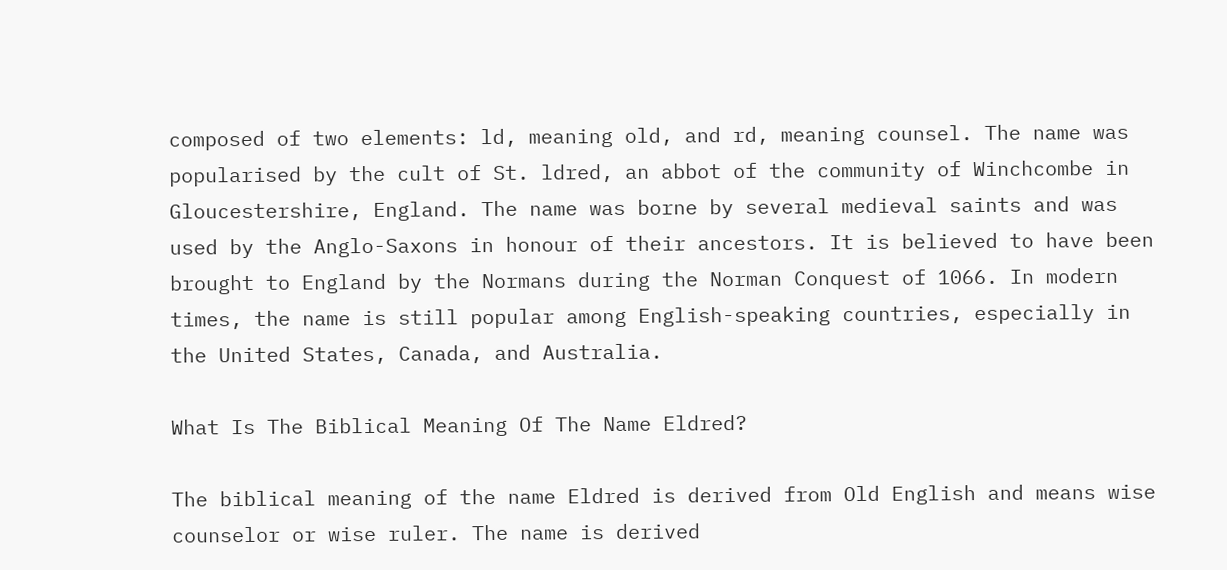composed of two elements: ld, meaning old, and rd, meaning counsel. The name was popularised by the cult of St. ldred, an abbot of the community of Winchcombe in Gloucestershire, England. The name was borne by several medieval saints and was used by the Anglo-Saxons in honour of their ancestors. It is believed to have been brought to England by the Normans during the Norman Conquest of 1066. In modern times, the name is still popular among English-speaking countries, especially in the United States, Canada, and Australia.

What Is The Biblical Meaning Of The Name Eldred?

The biblical meaning of the name Eldred is derived from Old English and means wise counselor or wise ruler. The name is derived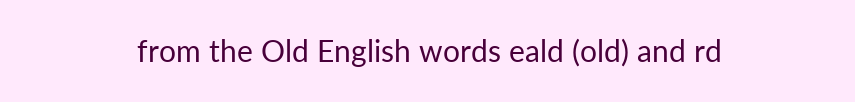from the Old English words eald (old) and rd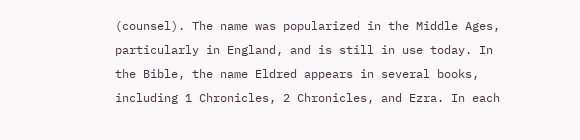(counsel). The name was popularized in the Middle Ages, particularly in England, and is still in use today. In the Bible, the name Eldred appears in several books, including 1 Chronicles, 2 Chronicles, and Ezra. In each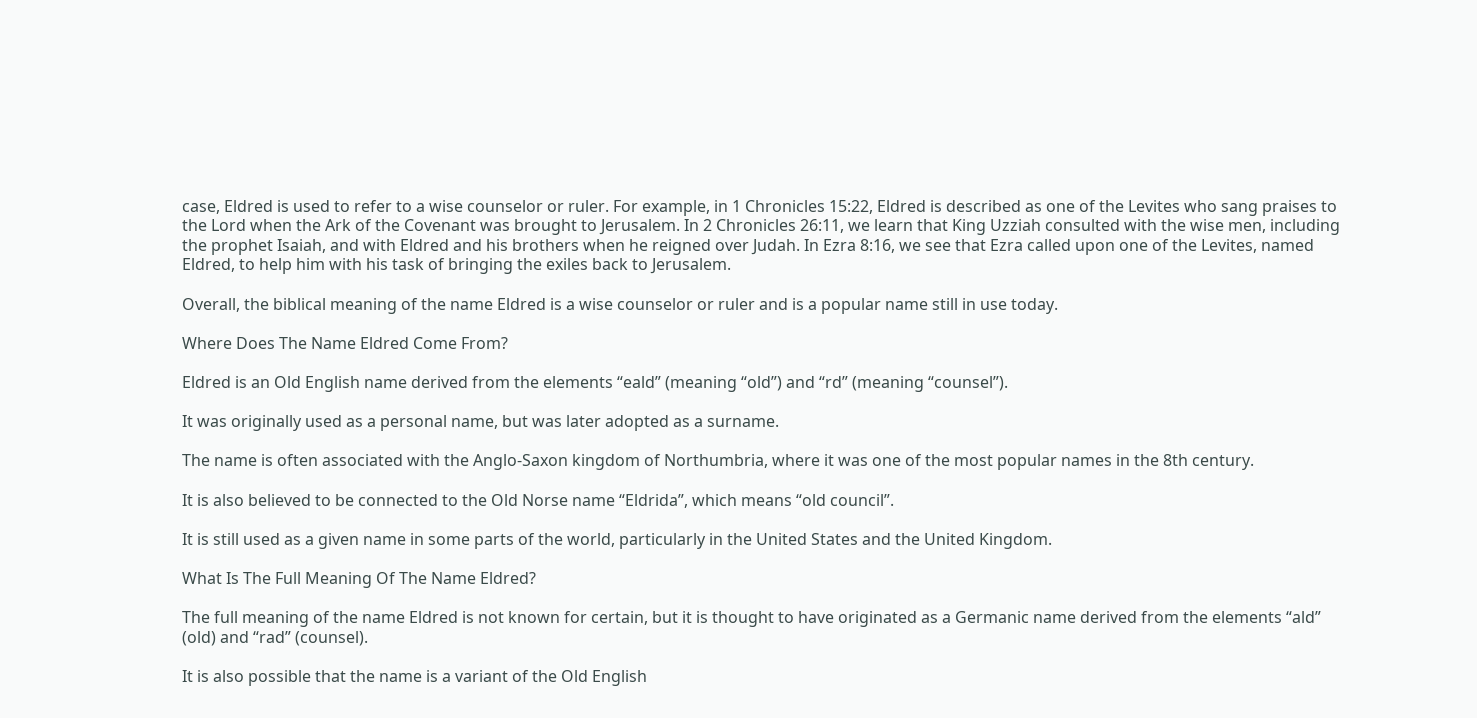case, Eldred is used to refer to a wise counselor or ruler. For example, in 1 Chronicles 15:22, Eldred is described as one of the Levites who sang praises to the Lord when the Ark of the Covenant was brought to Jerusalem. In 2 Chronicles 26:11, we learn that King Uzziah consulted with the wise men, including the prophet Isaiah, and with Eldred and his brothers when he reigned over Judah. In Ezra 8:16, we see that Ezra called upon one of the Levites, named Eldred, to help him with his task of bringing the exiles back to Jerusalem.

Overall, the biblical meaning of the name Eldred is a wise counselor or ruler and is a popular name still in use today.

Where Does The Name Eldred Come From?

Eldred is an Old English name derived from the elements “eald” (meaning “old”) and “rd” (meaning “counsel”).

It was originally used as a personal name, but was later adopted as a surname.

The name is often associated with the Anglo-Saxon kingdom of Northumbria, where it was one of the most popular names in the 8th century.

It is also believed to be connected to the Old Norse name “Eldrida”, which means “old council”.

It is still used as a given name in some parts of the world, particularly in the United States and the United Kingdom.

What Is The Full Meaning Of The Name Eldred?

The full meaning of the name Eldred is not known for certain, but it is thought to have originated as a Germanic name derived from the elements “ald” (old) and “rad” (counsel).

It is also possible that the name is a variant of the Old English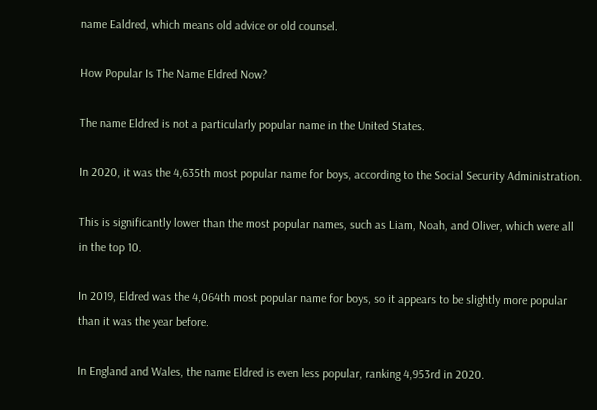name Ealdred, which means old advice or old counsel.

How Popular Is The Name Eldred Now?

The name Eldred is not a particularly popular name in the United States.

In 2020, it was the 4,635th most popular name for boys, according to the Social Security Administration.

This is significantly lower than the most popular names, such as Liam, Noah, and Oliver, which were all in the top 10.

In 2019, Eldred was the 4,064th most popular name for boys, so it appears to be slightly more popular than it was the year before.

In England and Wales, the name Eldred is even less popular, ranking 4,953rd in 2020.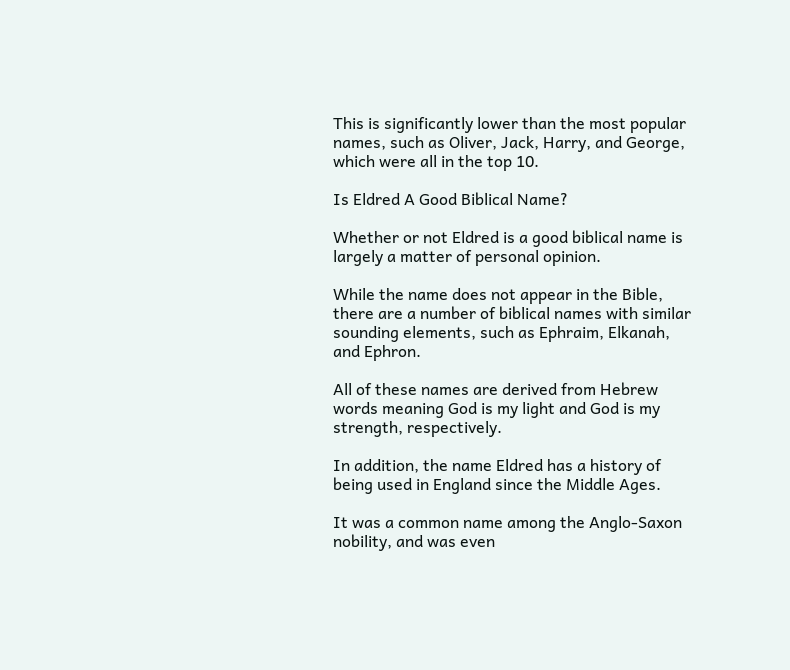This is significantly lower than the most popular names, such as Oliver, Jack, Harry, and George, which were all in the top 10.

Is Eldred A Good Biblical Name?

Whether or not Eldred is a good biblical name is largely a matter of personal opinion.

While the name does not appear in the Bible, there are a number of biblical names with similar sounding elements, such as Ephraim, Elkanah, and Ephron.

All of these names are derived from Hebrew words meaning God is my light and God is my strength, respectively.

In addition, the name Eldred has a history of being used in England since the Middle Ages.

It was a common name among the Anglo-Saxon nobility, and was even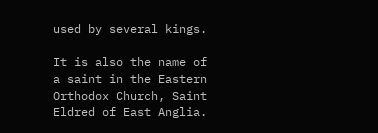used by several kings.

It is also the name of a saint in the Eastern Orthodox Church, Saint Eldred of East Anglia.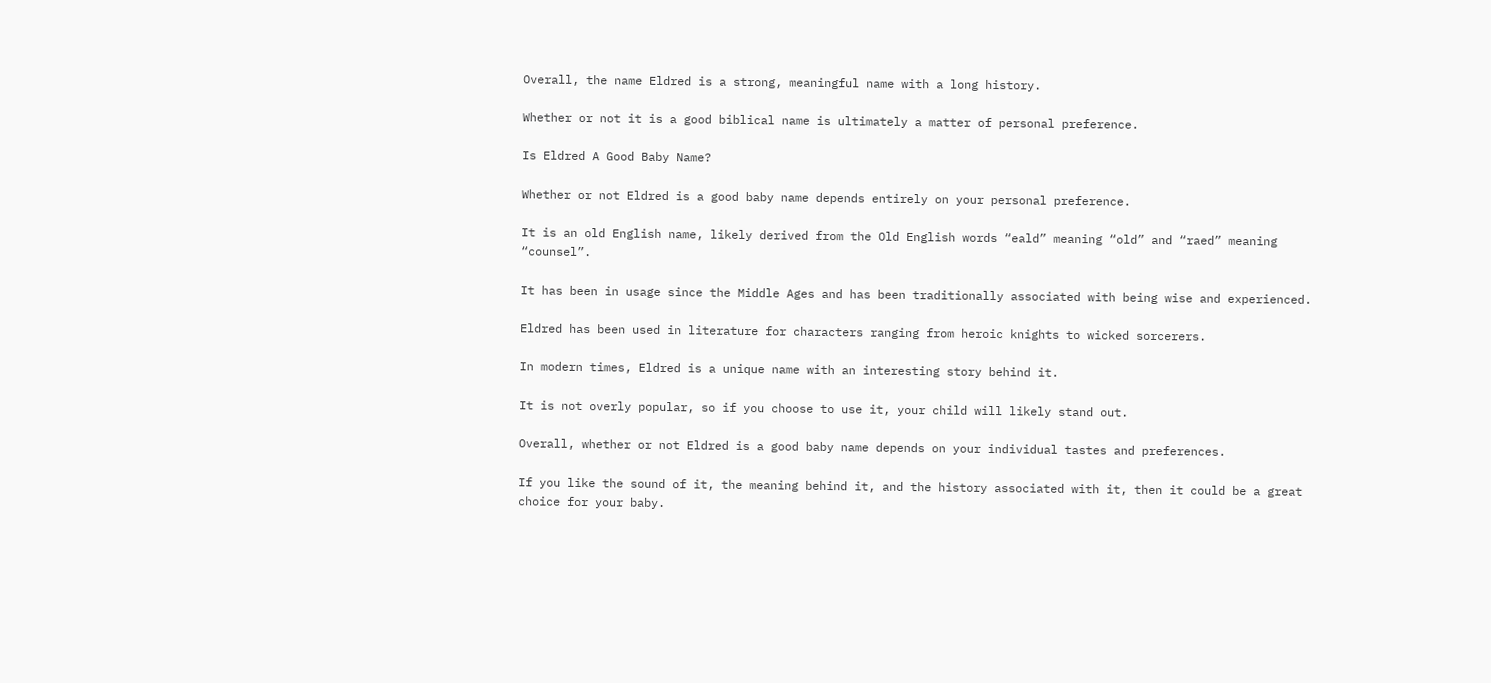Overall, the name Eldred is a strong, meaningful name with a long history.

Whether or not it is a good biblical name is ultimately a matter of personal preference.

Is Eldred A Good Baby Name?

Whether or not Eldred is a good baby name depends entirely on your personal preference.

It is an old English name, likely derived from the Old English words “eald” meaning “old” and “raed” meaning “counsel”.

It has been in usage since the Middle Ages and has been traditionally associated with being wise and experienced.

Eldred has been used in literature for characters ranging from heroic knights to wicked sorcerers.

In modern times, Eldred is a unique name with an interesting story behind it.

It is not overly popular, so if you choose to use it, your child will likely stand out.

Overall, whether or not Eldred is a good baby name depends on your individual tastes and preferences.

If you like the sound of it, the meaning behind it, and the history associated with it, then it could be a great choice for your baby.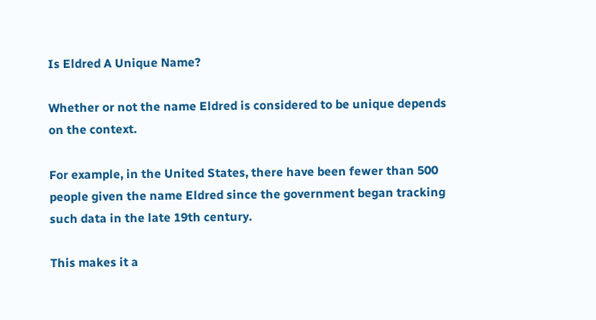Is Eldred A Unique Name?

Whether or not the name Eldred is considered to be unique depends on the context.

For example, in the United States, there have been fewer than 500 people given the name Eldred since the government began tracking such data in the late 19th century.

This makes it a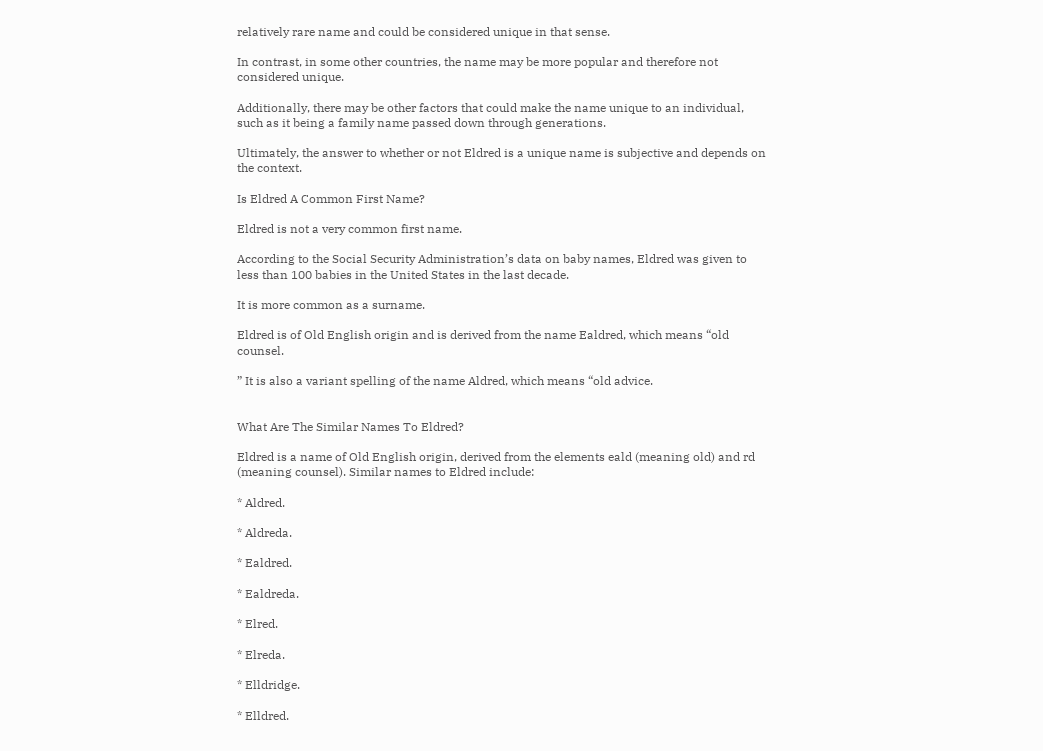relatively rare name and could be considered unique in that sense.

In contrast, in some other countries, the name may be more popular and therefore not considered unique.

Additionally, there may be other factors that could make the name unique to an individual, such as it being a family name passed down through generations.

Ultimately, the answer to whether or not Eldred is a unique name is subjective and depends on the context.

Is Eldred A Common First Name?

Eldred is not a very common first name.

According to the Social Security Administration’s data on baby names, Eldred was given to less than 100 babies in the United States in the last decade.

It is more common as a surname.

Eldred is of Old English origin and is derived from the name Ealdred, which means “old counsel.

” It is also a variant spelling of the name Aldred, which means “old advice.


What Are The Similar Names To Eldred?

Eldred is a name of Old English origin, derived from the elements eald (meaning old) and rd (meaning counsel). Similar names to Eldred include:

* Aldred.

* Aldreda.

* Ealdred.

* Ealdreda.

* Elred.

* Elreda.

* Elldridge.

* Elldred.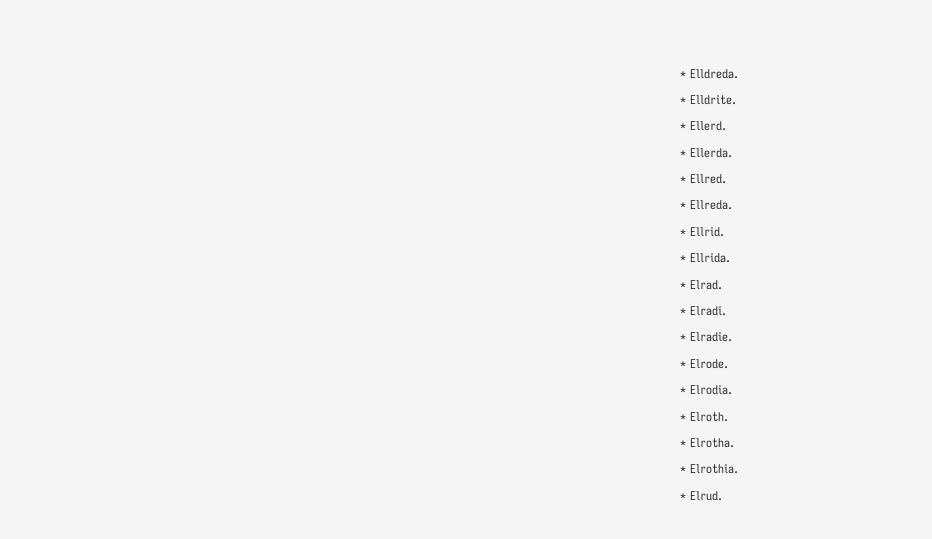* Elldreda.

* Elldrite.

* Ellerd.

* Ellerda.

* Ellred.

* Ellreda.

* Ellrid.

* Ellrida.

* Elrad.

* Elradi.

* Elradie.

* Elrode.

* Elrodia.

* Elroth.

* Elrotha.

* Elrothia.

* Elrud.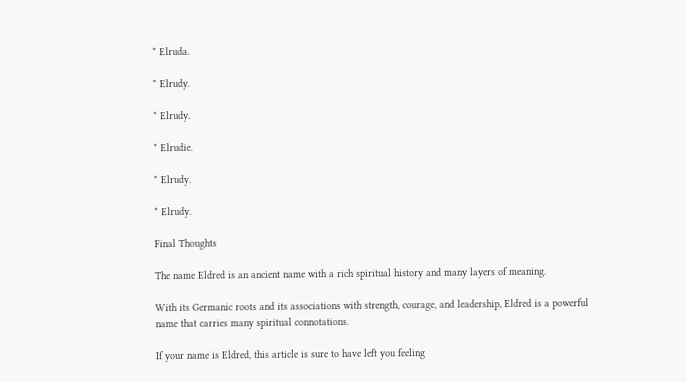* Elruda.

* Elrudy.

* Elrudy.

* Elrudie.

* Elrudy.

* Elrudy.

Final Thoughts

The name Eldred is an ancient name with a rich spiritual history and many layers of meaning.

With its Germanic roots and its associations with strength, courage, and leadership, Eldred is a powerful name that carries many spiritual connotations.

If your name is Eldred, this article is sure to have left you feeling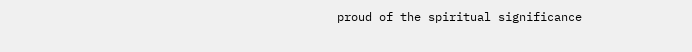proud of the spiritual significance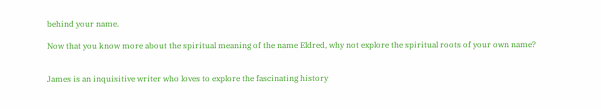behind your name.

Now that you know more about the spiritual meaning of the name Eldred, why not explore the spiritual roots of your own name?


James is an inquisitive writer who loves to explore the fascinating history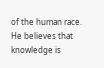of the human race. He believes that knowledge is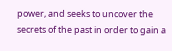power, and seeks to uncover the secrets of the past in order to gain a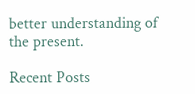better understanding of the present.

Recent Posts